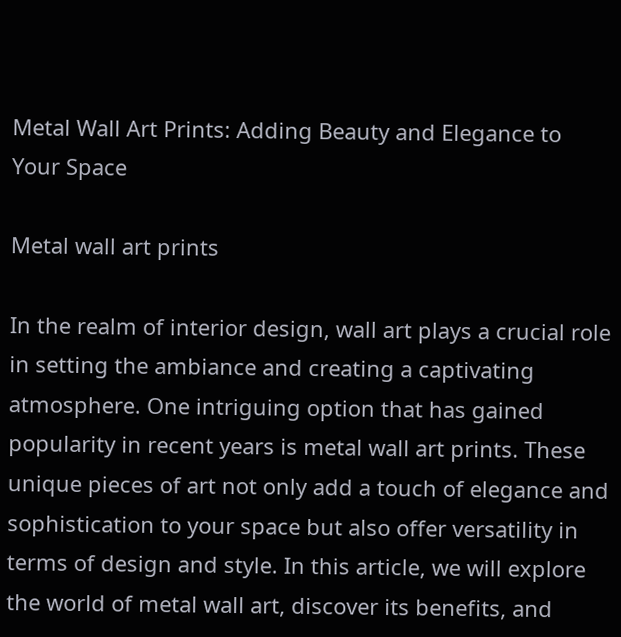Metal Wall Art Prints: Adding Beauty and Elegance to Your Space

Metal wall art prints

In the realm of interior design, wall art plays a crucial role in setting the ambiance and creating a captivating atmosphere. One intriguing option that has gained popularity in recent years is metal wall art prints. These unique pieces of art not only add a touch of elegance and sophistication to your space but also offer versatility in terms of design and style. In this article, we will explore the world of metal wall art, discover its benefits, and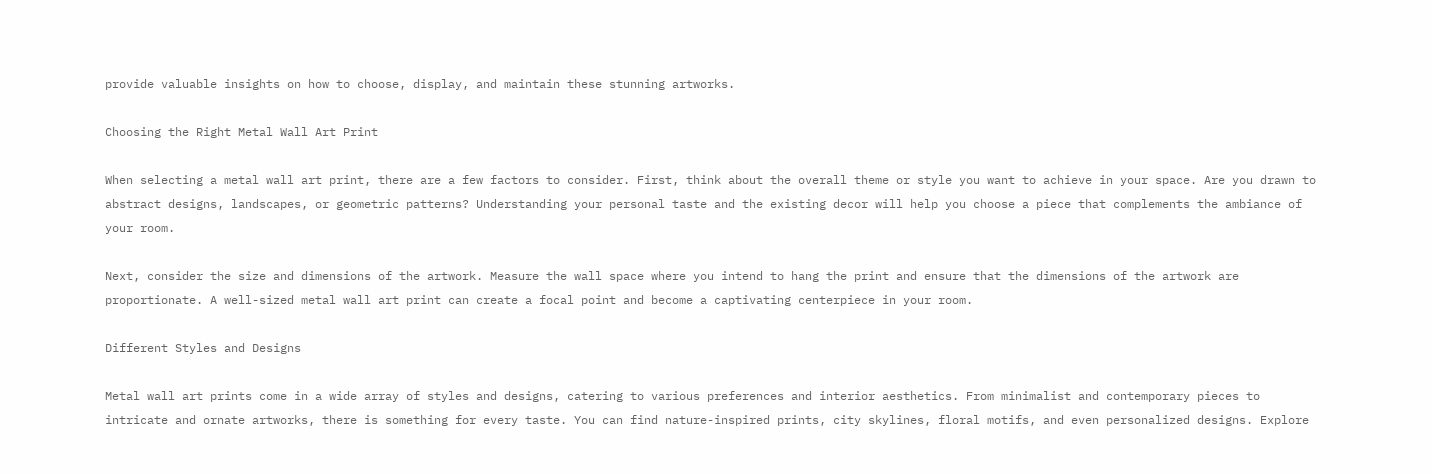provide valuable insights on how to choose, display, and maintain these stunning artworks.

Choosing the Right Metal Wall Art Print

When selecting a metal wall art print, there are a few factors to consider. First, think about the overall theme or style you want to achieve in your space. Are you drawn to abstract designs, landscapes, or geometric patterns? Understanding your personal taste and the existing decor will help you choose a piece that complements the ambiance of your room.

Next, consider the size and dimensions of the artwork. Measure the wall space where you intend to hang the print and ensure that the dimensions of the artwork are proportionate. A well-sized metal wall art print can create a focal point and become a captivating centerpiece in your room.

Different Styles and Designs

Metal wall art prints come in a wide array of styles and designs, catering to various preferences and interior aesthetics. From minimalist and contemporary pieces to intricate and ornate artworks, there is something for every taste. You can find nature-inspired prints, city skylines, floral motifs, and even personalized designs. Explore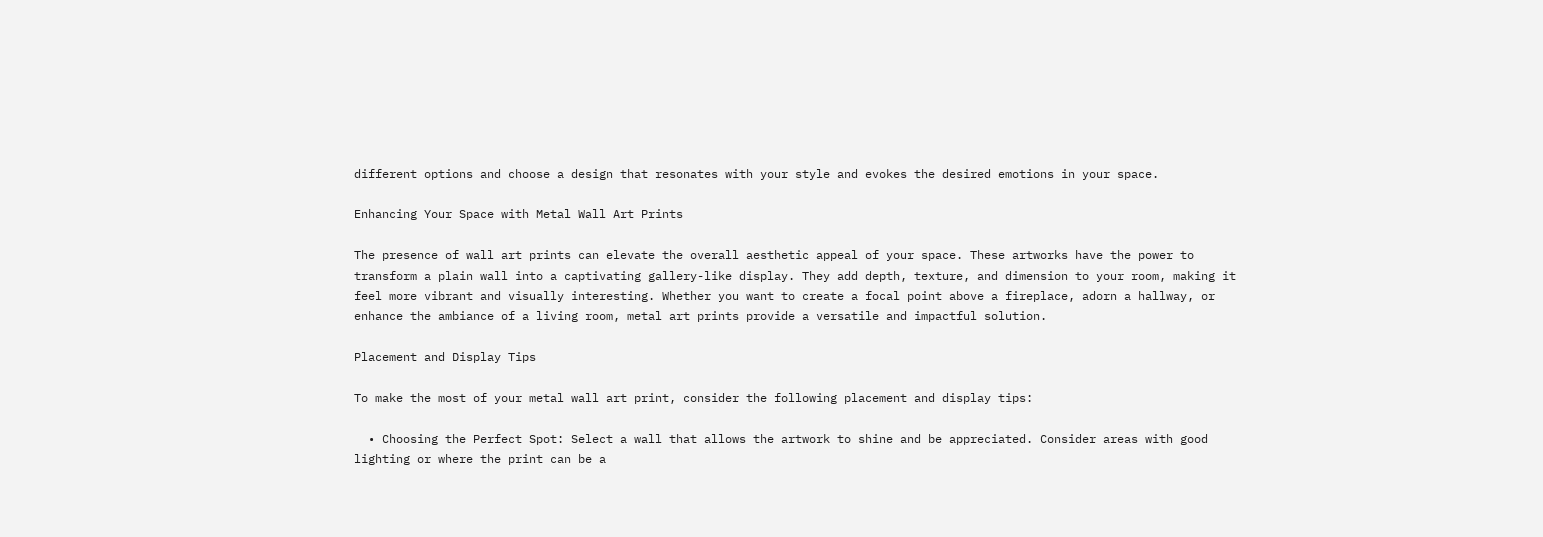different options and choose a design that resonates with your style and evokes the desired emotions in your space.

Enhancing Your Space with Metal Wall Art Prints

The presence of wall art prints can elevate the overall aesthetic appeal of your space. These artworks have the power to transform a plain wall into a captivating gallery-like display. They add depth, texture, and dimension to your room, making it feel more vibrant and visually interesting. Whether you want to create a focal point above a fireplace, adorn a hallway, or enhance the ambiance of a living room, metal art prints provide a versatile and impactful solution.

Placement and Display Tips

To make the most of your metal wall art print, consider the following placement and display tips:

  • Choosing the Perfect Spot: Select a wall that allows the artwork to shine and be appreciated. Consider areas with good lighting or where the print can be a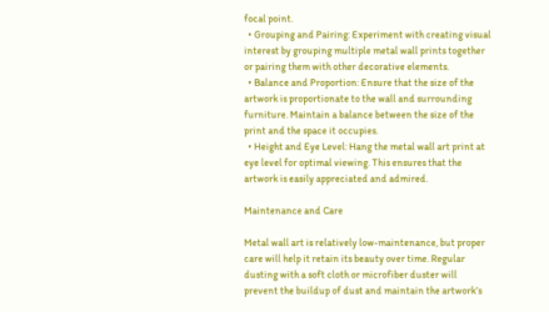focal point.
  • Grouping and Pairing: Experiment with creating visual interest by grouping multiple metal wall prints together or pairing them with other decorative elements.
  • Balance and Proportion: Ensure that the size of the artwork is proportionate to the wall and surrounding furniture. Maintain a balance between the size of the print and the space it occupies.
  • Height and Eye Level: Hang the metal wall art print at eye level for optimal viewing. This ensures that the artwork is easily appreciated and admired.

Maintenance and Care

Metal wall art is relatively low-maintenance, but proper care will help it retain its beauty over time. Regular dusting with a soft cloth or microfiber duster will prevent the buildup of dust and maintain the artwork’s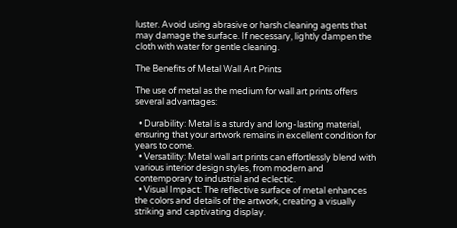luster. Avoid using abrasive or harsh cleaning agents that may damage the surface. If necessary, lightly dampen the cloth with water for gentle cleaning.

The Benefits of Metal Wall Art Prints

The use of metal as the medium for wall art prints offers several advantages:

  • Durability: Metal is a sturdy and long-lasting material, ensuring that your artwork remains in excellent condition for years to come.
  • Versatility: Metal wall art prints can effortlessly blend with various interior design styles, from modern and contemporary to industrial and eclectic.
  • Visual Impact: The reflective surface of metal enhances the colors and details of the artwork, creating a visually striking and captivating display.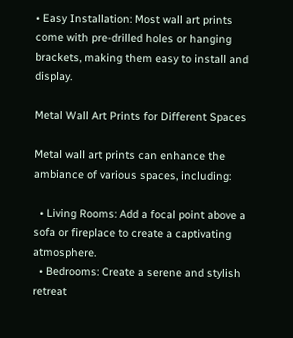• Easy Installation: Most wall art prints come with pre-drilled holes or hanging brackets, making them easy to install and display.

Metal Wall Art Prints for Different Spaces

Metal wall art prints can enhance the ambiance of various spaces, including:

  • Living Rooms: Add a focal point above a sofa or fireplace to create a captivating atmosphere.
  • Bedrooms: Create a serene and stylish retreat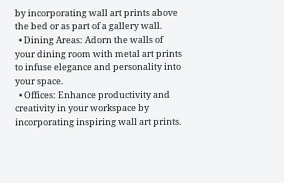by incorporating wall art prints above the bed or as part of a gallery wall.
  • Dining Areas: Adorn the walls of your dining room with metal art prints to infuse elegance and personality into your space.
  • Offices: Enhance productivity and creativity in your workspace by incorporating inspiring wall art prints.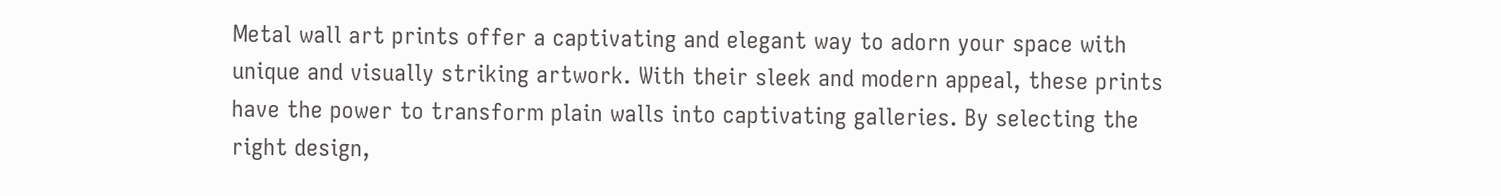Metal wall art prints offer a captivating and elegant way to adorn your space with unique and visually striking artwork. With their sleek and modern appeal, these prints have the power to transform plain walls into captivating galleries. By selecting the right design,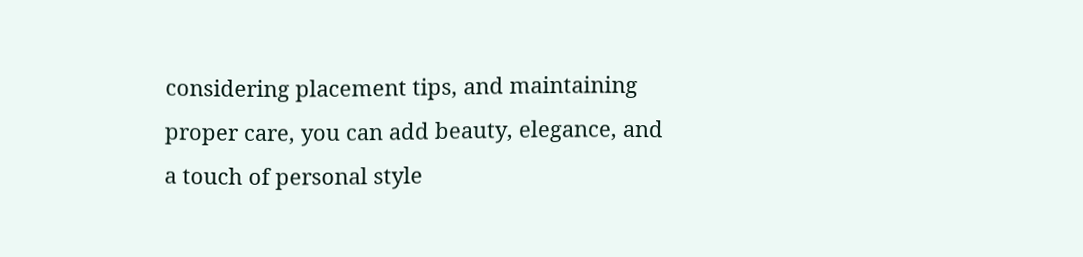considering placement tips, and maintaining proper care, you can add beauty, elegance, and a touch of personal style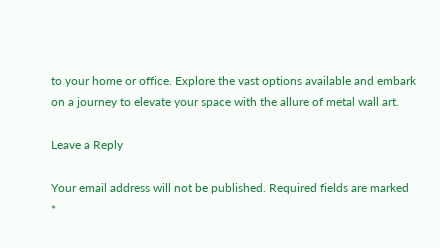to your home or office. Explore the vast options available and embark on a journey to elevate your space with the allure of metal wall art.

Leave a Reply

Your email address will not be published. Required fields are marked *